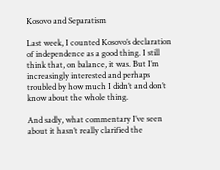Kosovo and Separatism

Last week, I counted Kosovo’s declaration of independence as a good thing. I still think that, on balance, it was. But I’m increasingly interested and perhaps troubled by how much I didn’t and don’t know about the whole thing.

And sadly, what commentary I’ve seen about it hasn’t really clarified the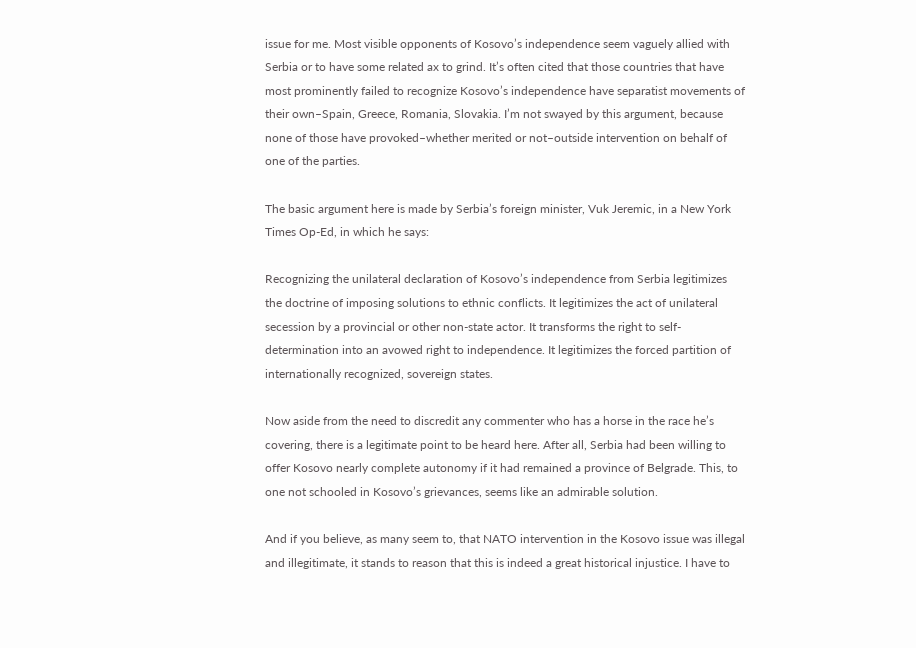issue for me. Most visible opponents of Kosovo’s independence seem vaguely allied with Serbia or to have some related ax to grind. It’s often cited that those countries that have most prominently failed to recognize Kosovo’s independence have separatist movements of their own–Spain, Greece, Romania, Slovakia. I’m not swayed by this argument, because none of those have provoked–whether merited or not–outside intervention on behalf of one of the parties.

The basic argument here is made by Serbia’s foreign minister, Vuk Jeremic, in a New York Times Op-Ed, in which he says:

Recognizing the unilateral declaration of Kosovo’s independence from Serbia legitimizes the doctrine of imposing solutions to ethnic conflicts. It legitimizes the act of unilateral secession by a provincial or other non-state actor. It transforms the right to self-determination into an avowed right to independence. It legitimizes the forced partition of internationally recognized, sovereign states.

Now aside from the need to discredit any commenter who has a horse in the race he’s covering, there is a legitimate point to be heard here. After all, Serbia had been willing to offer Kosovo nearly complete autonomy if it had remained a province of Belgrade. This, to one not schooled in Kosovo’s grievances, seems like an admirable solution.

And if you believe, as many seem to, that NATO intervention in the Kosovo issue was illegal and illegitimate, it stands to reason that this is indeed a great historical injustice. I have to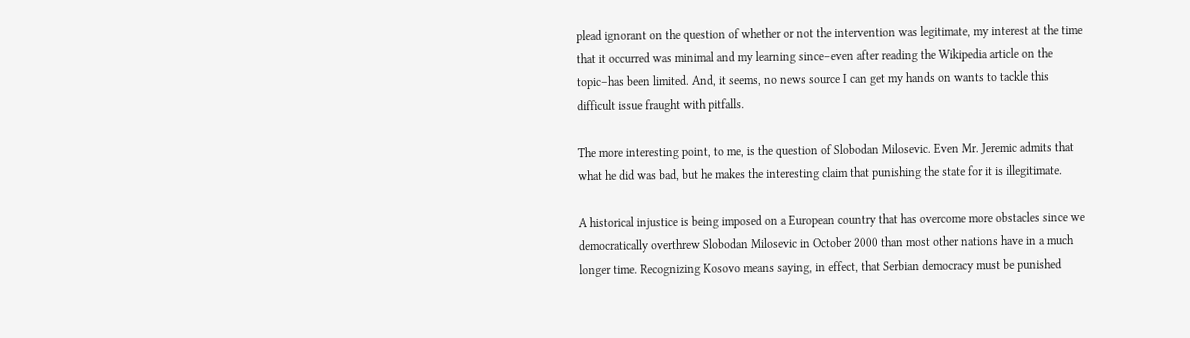plead ignorant on the question of whether or not the intervention was legitimate, my interest at the time that it occurred was minimal and my learning since–even after reading the Wikipedia article on the topic–has been limited. And, it seems, no news source I can get my hands on wants to tackle this difficult issue fraught with pitfalls.

The more interesting point, to me, is the question of Slobodan Milosevic. Even Mr. Jeremic admits that what he did was bad, but he makes the interesting claim that punishing the state for it is illegitimate.

A historical injustice is being imposed on a European country that has overcome more obstacles since we democratically overthrew Slobodan Milosevic in October 2000 than most other nations have in a much longer time. Recognizing Kosovo means saying, in effect, that Serbian democracy must be punished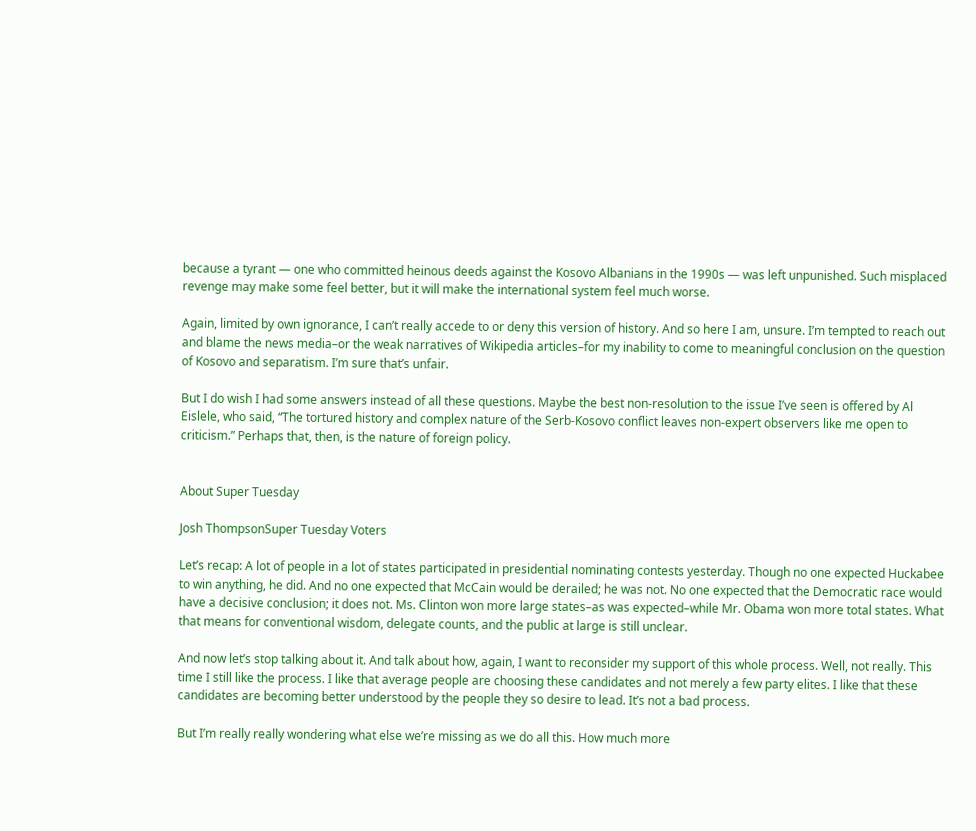because a tyrant — one who committed heinous deeds against the Kosovo Albanians in the 1990s — was left unpunished. Such misplaced revenge may make some feel better, but it will make the international system feel much worse.

Again, limited by own ignorance, I can’t really accede to or deny this version of history. And so here I am, unsure. I’m tempted to reach out and blame the news media–or the weak narratives of Wikipedia articles–for my inability to come to meaningful conclusion on the question of Kosovo and separatism. I’m sure that’s unfair.

But I do wish I had some answers instead of all these questions. Maybe the best non-resolution to the issue I’ve seen is offered by Al Eislele, who said, “The tortured history and complex nature of the Serb-Kosovo conflict leaves non-expert observers like me open to criticism.” Perhaps that, then, is the nature of foreign policy.


About Super Tuesday

Josh ThompsonSuper Tuesday Voters

Let’s recap: A lot of people in a lot of states participated in presidential nominating contests yesterday. Though no one expected Huckabee to win anything, he did. And no one expected that McCain would be derailed; he was not. No one expected that the Democratic race would have a decisive conclusion; it does not. Ms. Clinton won more large states–as was expected–while Mr. Obama won more total states. What that means for conventional wisdom, delegate counts, and the public at large is still unclear.

And now let’s stop talking about it. And talk about how, again, I want to reconsider my support of this whole process. Well, not really. This time I still like the process. I like that average people are choosing these candidates and not merely a few party elites. I like that these candidates are becoming better understood by the people they so desire to lead. It’s not a bad process.

But I’m really really wondering what else we’re missing as we do all this. How much more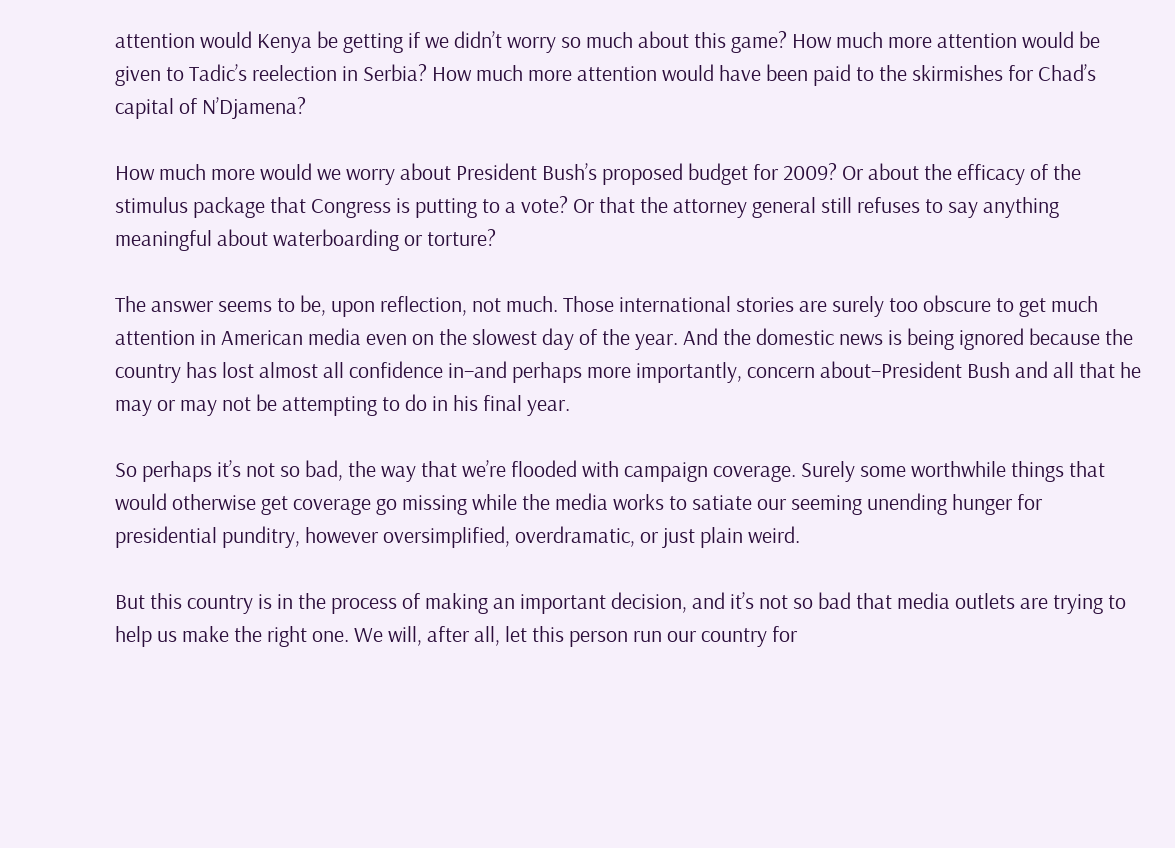attention would Kenya be getting if we didn’t worry so much about this game? How much more attention would be given to Tadic’s reelection in Serbia? How much more attention would have been paid to the skirmishes for Chad’s capital of N’Djamena?

How much more would we worry about President Bush’s proposed budget for 2009? Or about the efficacy of the stimulus package that Congress is putting to a vote? Or that the attorney general still refuses to say anything meaningful about waterboarding or torture?

The answer seems to be, upon reflection, not much. Those international stories are surely too obscure to get much attention in American media even on the slowest day of the year. And the domestic news is being ignored because the country has lost almost all confidence in–and perhaps more importantly, concern about–President Bush and all that he may or may not be attempting to do in his final year.

So perhaps it’s not so bad, the way that we’re flooded with campaign coverage. Surely some worthwhile things that would otherwise get coverage go missing while the media works to satiate our seeming unending hunger for presidential punditry, however oversimplified, overdramatic, or just plain weird.

But this country is in the process of making an important decision, and it’s not so bad that media outlets are trying to help us make the right one. We will, after all, let this person run our country for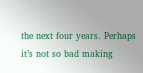the next four years. Perhaps it’s not so bad making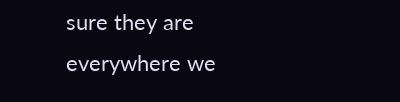sure they are everywhere we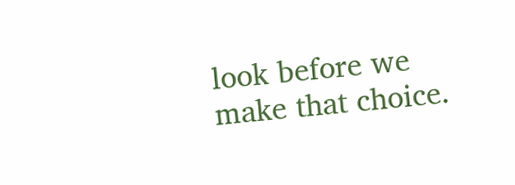look before we make that choice.